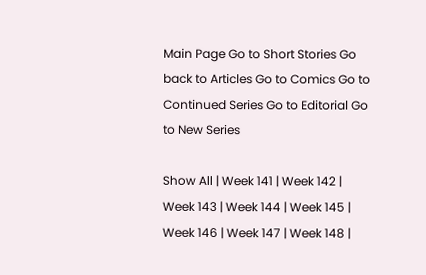Main Page Go to Short Stories Go back to Articles Go to Comics Go to Continued Series Go to Editorial Go to New Series

Show All | Week 141 | Week 142 | Week 143 | Week 144 | Week 145 | Week 146 | Week 147 | Week 148 |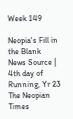Week 149

Neopia's Fill in the Blank News Source | 4th day of Running, Yr 23
The Neopian Times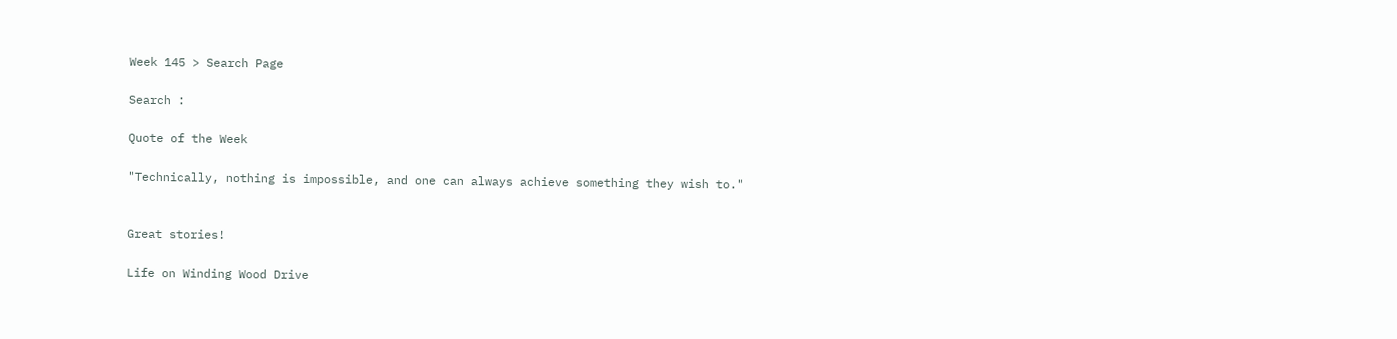Week 145 > Search Page

Search :

Quote of the Week

"Technically, nothing is impossible, and one can always achieve something they wish to."


Great stories!

Life on Winding Wood Drive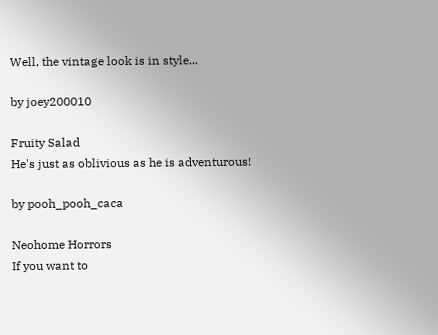Well, the vintage look is in style...

by joey200010

Fruity Salad
He's just as oblivious as he is adventurous!

by pooh_pooh_caca

Neohome Horrors
If you want to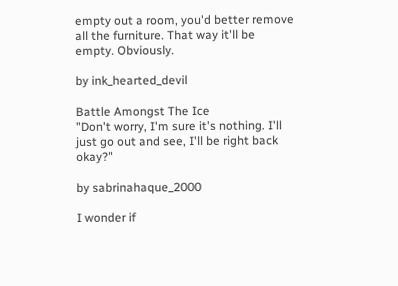empty out a room, you'd better remove all the furniture. That way it'll be empty. Obviously.

by ink_hearted_devil

Battle Amongst The Ice
"Don't worry, I'm sure it's nothing. I'll just go out and see, I'll be right back okay?"

by sabrinahaque_2000

I wonder if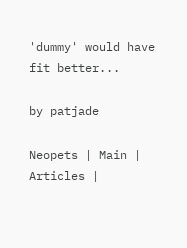'dummy' would have fit better...

by patjade

Neopets | Main | Articles |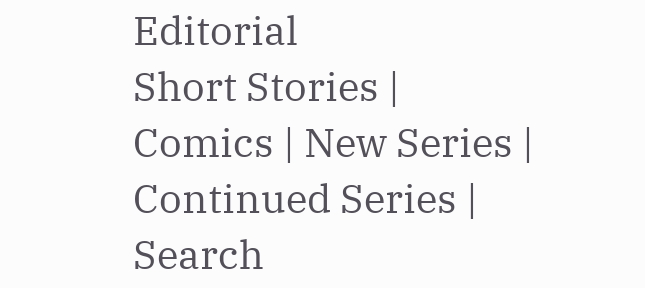Editorial
Short Stories | Comics | New Series | Continued Series | Search